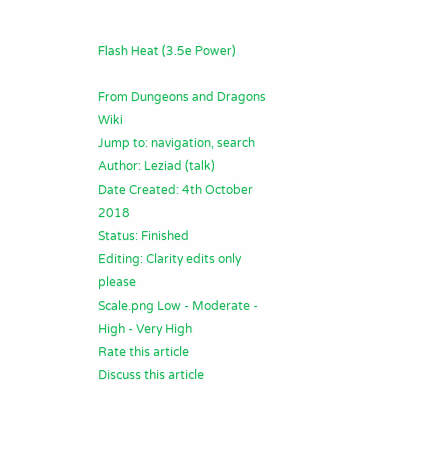Flash Heat (3.5e Power)

From Dungeons and Dragons Wiki
Jump to: navigation, search
Author: Leziad (talk)
Date Created: 4th October 2018
Status: Finished
Editing: Clarity edits only please
Scale.png Low - Moderate - High - Very High
Rate this article
Discuss this article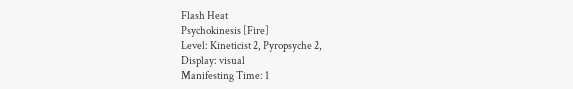Flash Heat
Psychokinesis [Fire]
Level: Kineticist 2, Pyropsyche 2,
Display: visual
Manifesting Time: 1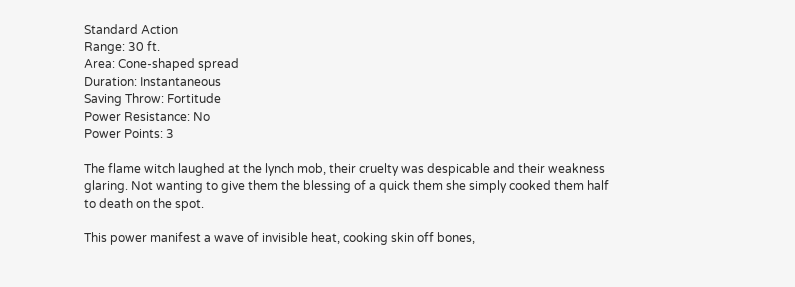Standard Action
Range: 30 ft.
Area: Cone-shaped spread
Duration: Instantaneous
Saving Throw: Fortitude
Power Resistance: No
Power Points: 3

The flame witch laughed at the lynch mob, their cruelty was despicable and their weakness glaring. Not wanting to give them the blessing of a quick them she simply cooked them half to death on the spot.

This power manifest a wave of invisible heat, cooking skin off bones,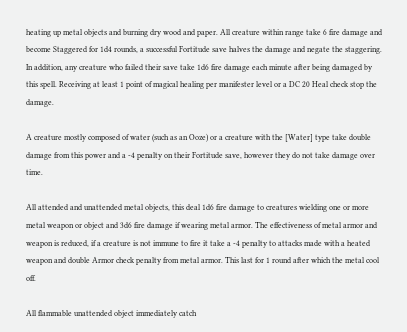heating up metal objects and burning dry wood and paper. All creature within range take 6 fire damage and become Staggered for 1d4 rounds, a successful Fortitude save halves the damage and negate the staggering. In addition, any creature who failed their save take 1d6 fire damage each minute after being damaged by this spell. Receiving at least 1 point of magical healing per manifester level or a DC 20 Heal check stop the damage.

A creature mostly composed of water (such as an Ooze) or a creature with the [Water] type take double damage from this power and a -4 penalty on their Fortitude save, however they do not take damage over time.

All attended and unattended metal objects, this deal 1d6 fire damage to creatures wielding one or more metal weapon or object and 3d6 fire damage if wearing metal armor. The effectiveness of metal armor and weapon is reduced, if a creature is not immune to fire it take a -4 penalty to attacks made with a heated weapon and double Armor check penalty from metal armor. This last for 1 round after which the metal cool off.

All flammable unattended object immediately catch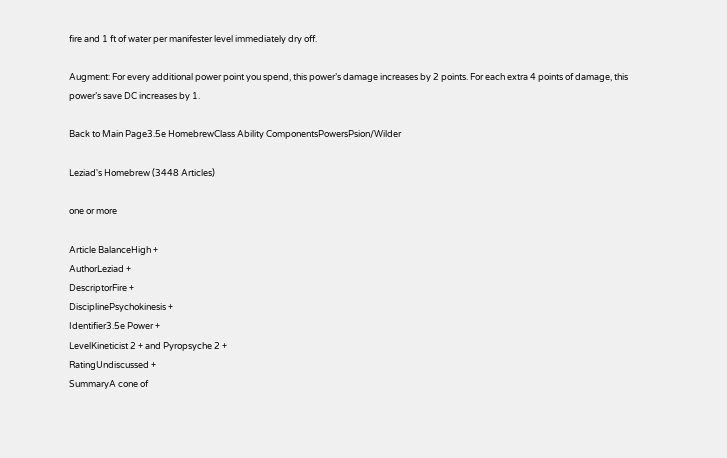fire and 1 ft of water per manifester level immediately dry off.

Augment: For every additional power point you spend, this power’s damage increases by 2 points. For each extra 4 points of damage, this power’s save DC increases by 1.

Back to Main Page3.5e HomebrewClass Ability ComponentsPowersPsion/Wilder

Leziad's Homebrew (3448 Articles)

one or more

Article BalanceHigh +
AuthorLeziad +
DescriptorFire +
DisciplinePsychokinesis +
Identifier3.5e Power +
LevelKineticist 2 + and Pyropsyche 2 +
RatingUndiscussed +
SummaryA cone of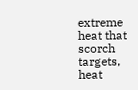extreme heat that scorch targets, heat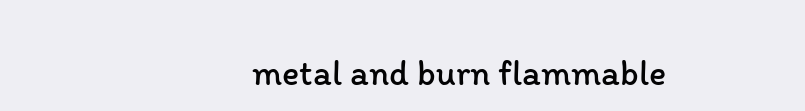metal and burn flammable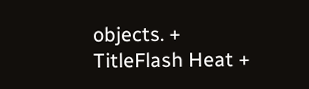objects. +
TitleFlash Heat +